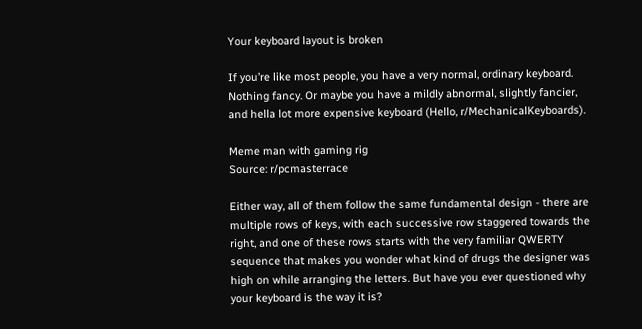Your keyboard layout is broken

If you’re like most people, you have a very normal, ordinary keyboard. Nothing fancy. Or maybe you have a mildly abnormal, slightly fancier, and hella lot more expensive keyboard (Hello, r/MechanicalKeyboards).

Meme man with gaming rig
Source: r/pcmasterrace

Either way, all of them follow the same fundamental design - there are multiple rows of keys, with each successive row staggered towards the right, and one of these rows starts with the very familiar QWERTY sequence that makes you wonder what kind of drugs the designer was high on while arranging the letters. But have you ever questioned why your keyboard is the way it is?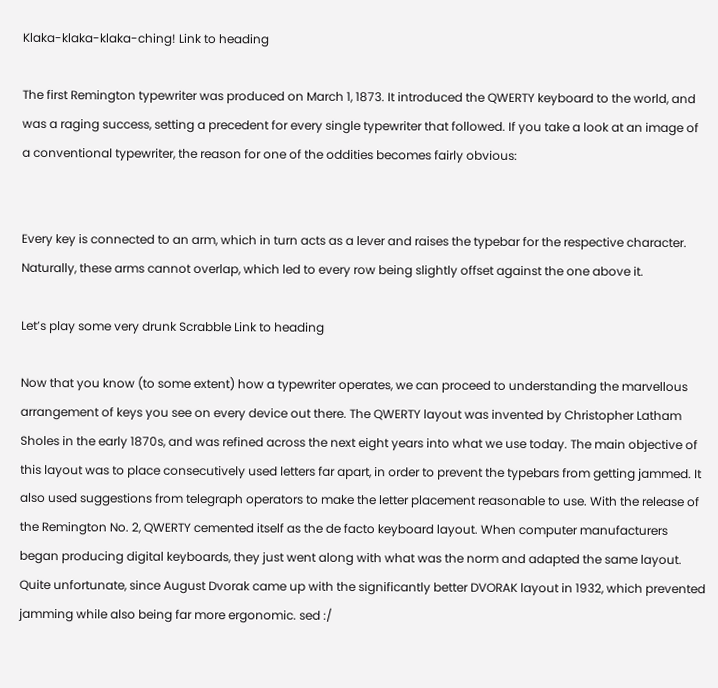Klaka-klaka-klaka-ching! Link to heading

The first Remington typewriter was produced on March 1, 1873. It introduced the QWERTY keyboard to the world, and was a raging success, setting a precedent for every single typewriter that followed. If you take a look at an image of a conventional typewriter, the reason for one of the oddities becomes fairly obvious:


Every key is connected to an arm, which in turn acts as a lever and raises the typebar for the respective character. Naturally, these arms cannot overlap, which led to every row being slightly offset against the one above it.

Let’s play some very drunk Scrabble Link to heading

Now that you know (to some extent) how a typewriter operates, we can proceed to understanding the marvellous arrangement of keys you see on every device out there. The QWERTY layout was invented by Christopher Latham Sholes in the early 1870s, and was refined across the next eight years into what we use today. The main objective of this layout was to place consecutively used letters far apart, in order to prevent the typebars from getting jammed. It also used suggestions from telegraph operators to make the letter placement reasonable to use. With the release of the Remington No. 2, QWERTY cemented itself as the de facto keyboard layout. When computer manufacturers began producing digital keyboards, they just went along with what was the norm and adapted the same layout. Quite unfortunate, since August Dvorak came up with the significantly better DVORAK layout in 1932, which prevented jamming while also being far more ergonomic. sed :/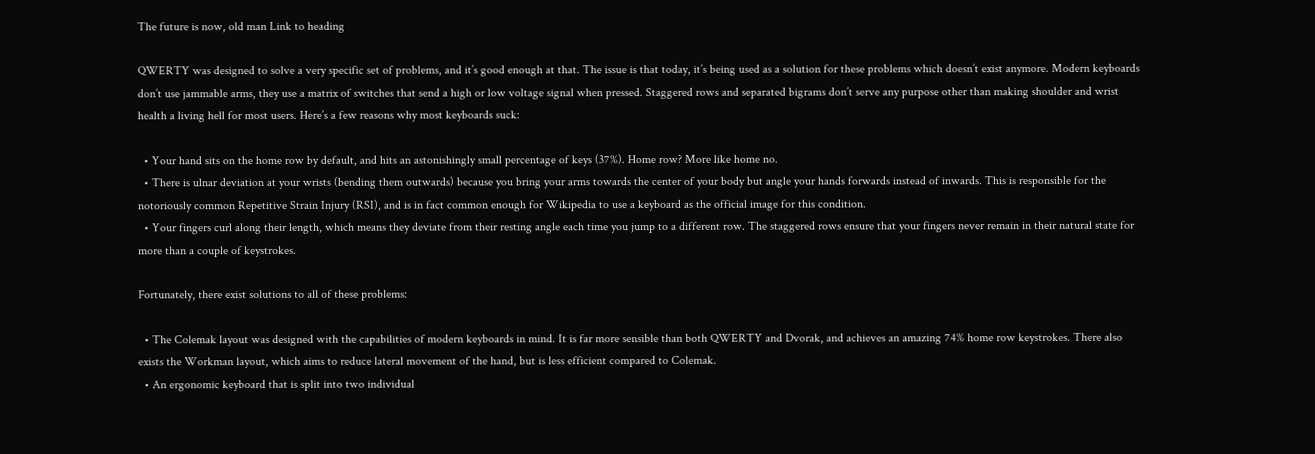The future is now, old man Link to heading

QWERTY was designed to solve a very specific set of problems, and it’s good enough at that. The issue is that today, it’s being used as a solution for these problems which doesn’t exist anymore. Modern keyboards don’t use jammable arms, they use a matrix of switches that send a high or low voltage signal when pressed. Staggered rows and separated bigrams don’t serve any purpose other than making shoulder and wrist health a living hell for most users. Here’s a few reasons why most keyboards suck:

  • Your hand sits on the home row by default, and hits an astonishingly small percentage of keys (37%). Home row? More like home no.
  • There is ulnar deviation at your wrists (bending them outwards) because you bring your arms towards the center of your body but angle your hands forwards instead of inwards. This is responsible for the notoriously common Repetitive Strain Injury (RSI), and is in fact common enough for Wikipedia to use a keyboard as the official image for this condition.
  • Your fingers curl along their length, which means they deviate from their resting angle each time you jump to a different row. The staggered rows ensure that your fingers never remain in their natural state for more than a couple of keystrokes.

Fortunately, there exist solutions to all of these problems:

  • The Colemak layout was designed with the capabilities of modern keyboards in mind. It is far more sensible than both QWERTY and Dvorak, and achieves an amazing 74% home row keystrokes. There also exists the Workman layout, which aims to reduce lateral movement of the hand, but is less efficient compared to Colemak.
  • An ergonomic keyboard that is split into two individual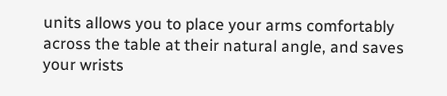units allows you to place your arms comfortably across the table at their natural angle, and saves your wrists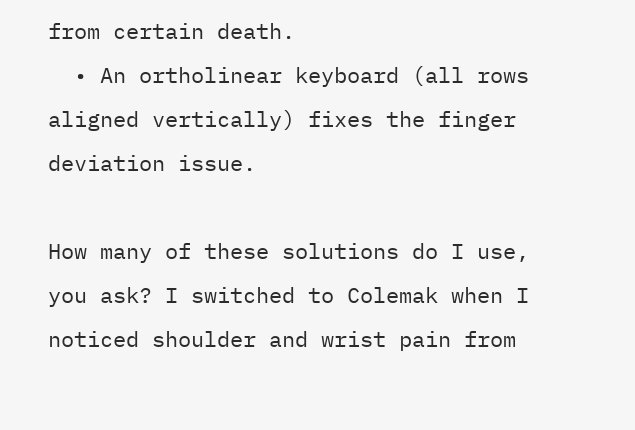from certain death.
  • An ortholinear keyboard (all rows aligned vertically) fixes the finger deviation issue.

How many of these solutions do I use, you ask? I switched to Colemak when I noticed shoulder and wrist pain from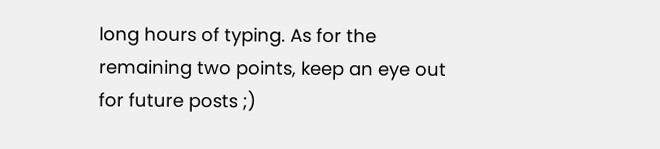long hours of typing. As for the remaining two points, keep an eye out for future posts ;)